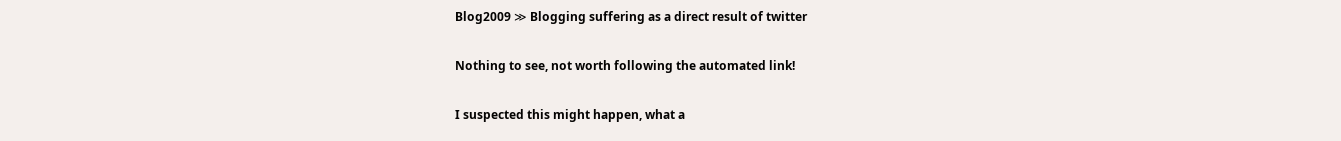Blog2009 ≫ Blogging suffering as a direct result of twitter

Nothing to see, not worth following the automated link!

I suspected this might happen, what a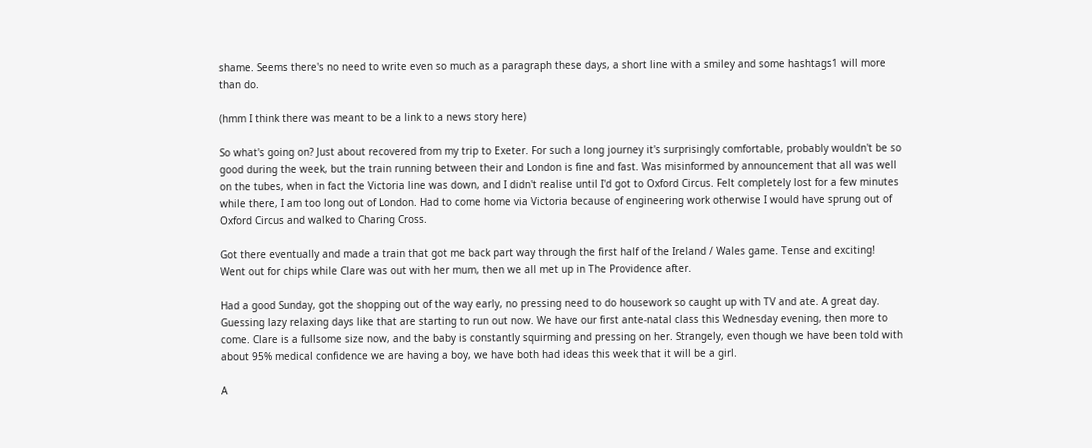shame. Seems there's no need to write even so much as a paragraph these days, a short line with a smiley and some hashtags1 will more than do.

(hmm I think there was meant to be a link to a news story here)

So what's going on? Just about recovered from my trip to Exeter. For such a long journey it's surprisingly comfortable, probably wouldn't be so good during the week, but the train running between their and London is fine and fast. Was misinformed by announcement that all was well on the tubes, when in fact the Victoria line was down, and I didn't realise until I'd got to Oxford Circus. Felt completely lost for a few minutes while there, I am too long out of London. Had to come home via Victoria because of engineering work otherwise I would have sprung out of Oxford Circus and walked to Charing Cross.

Got there eventually and made a train that got me back part way through the first half of the Ireland / Wales game. Tense and exciting! Went out for chips while Clare was out with her mum, then we all met up in The Providence after.

Had a good Sunday, got the shopping out of the way early, no pressing need to do housework so caught up with TV and ate. A great day. Guessing lazy relaxing days like that are starting to run out now. We have our first ante-natal class this Wednesday evening, then more to come. Clare is a fullsome size now, and the baby is constantly squirming and pressing on her. Strangely, even though we have been told with about 95% medical confidence we are having a boy, we have both had ideas this week that it will be a girl.

A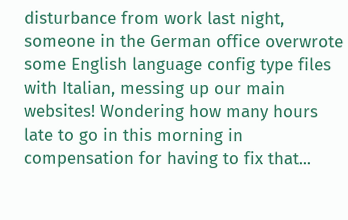disturbance from work last night, someone in the German office overwrote some English language config type files with Italian, messing up our main websites! Wondering how many hours late to go in this morning in compensation for having to fix that...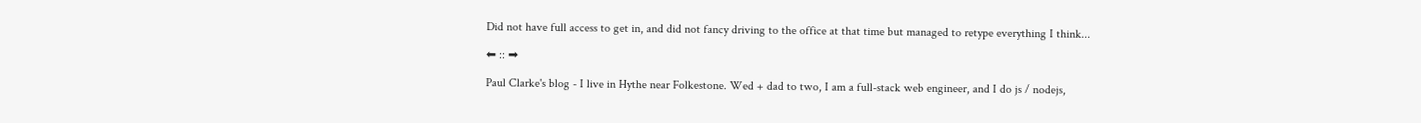Did not have full access to get in, and did not fancy driving to the office at that time but managed to retype everything I think...

⬅ :: ➡

Paul Clarke's blog - I live in Hythe near Folkestone. Wed + dad to two, I am a full-stack web engineer, and I do js / nodejs,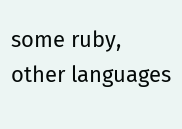some ruby, other languages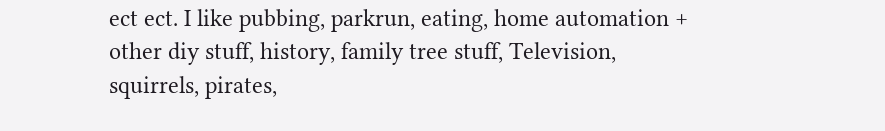ect ect. I like pubbing, parkrun, eating, home automation + other diy stuff, history, family tree stuff, Television, squirrels, pirates,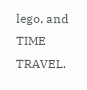lego, and TIME TRAVEL.